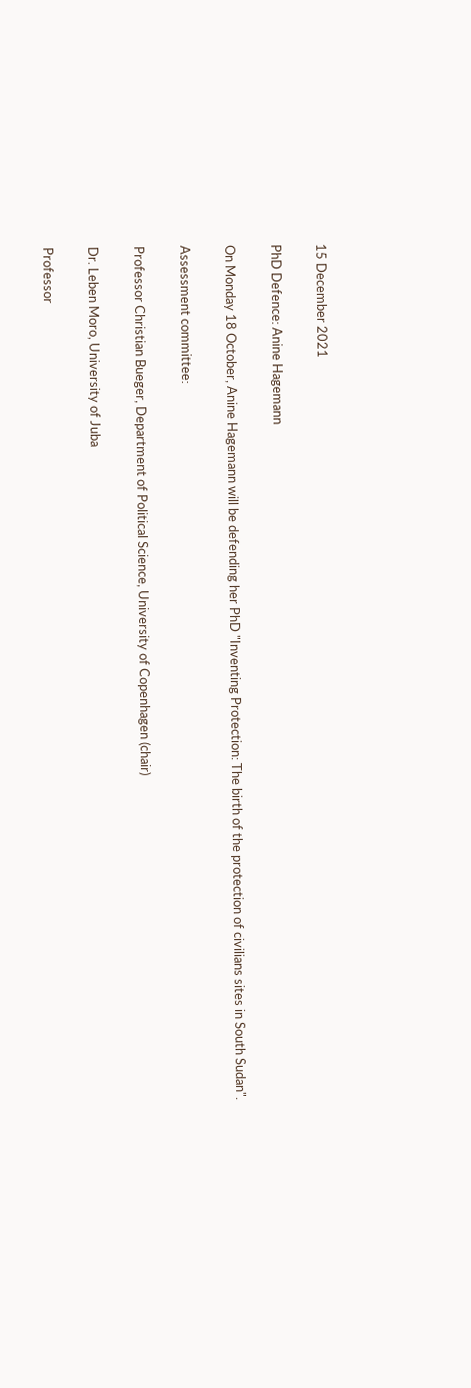15 December 2021

PhD Defence: Anine Hagemann

On Monday 18 October, Anine Hagemann will be defending her PhD "Inventing Protection: The birth of the protection of civilians sites in South Sudan".

Assessment committee:

Professor Christian Bueger, Department of Political Science, University of Copenhagen (chair)

Dr. Leben Moro, University of Juba

Professor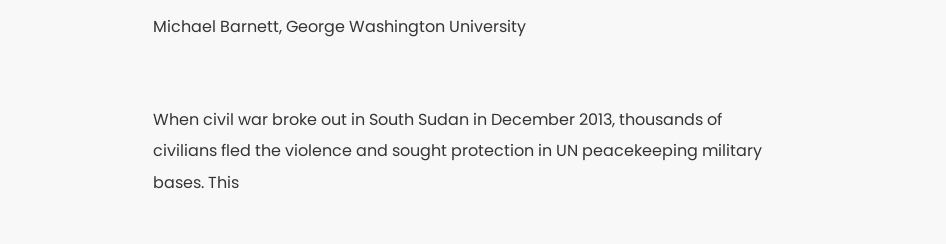Michael Barnett, George Washington University


When civil war broke out in South Sudan in December 2013, thousands of civilians fled the violence and sought protection in UN peacekeeping military bases. This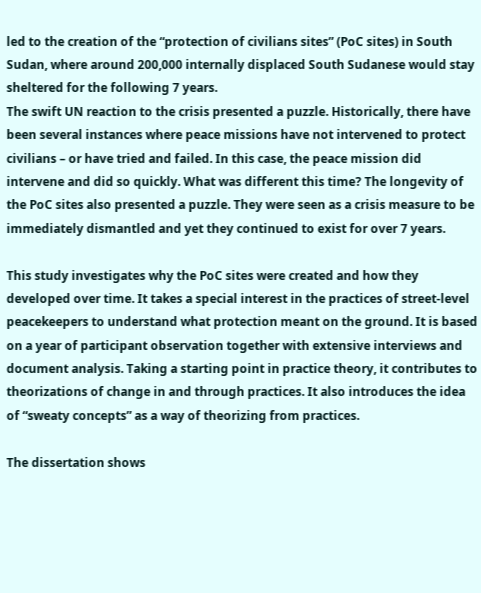led to the creation of the “protection of civilians sites” (PoC sites) in South Sudan, where around 200,000 internally displaced South Sudanese would stay sheltered for the following 7 years.
The swift UN reaction to the crisis presented a puzzle. Historically, there have been several instances where peace missions have not intervened to protect civilians – or have tried and failed. In this case, the peace mission did intervene and did so quickly. What was different this time? The longevity of the PoC sites also presented a puzzle. They were seen as a crisis measure to be immediately dismantled and yet they continued to exist for over 7 years.

This study investigates why the PoC sites were created and how they developed over time. It takes a special interest in the practices of street-level peacekeepers to understand what protection meant on the ground. It is based on a year of participant observation together with extensive interviews and document analysis. Taking a starting point in practice theory, it contributes to theorizations of change in and through practices. It also introduces the idea of “sweaty concepts” as a way of theorizing from practices.

The dissertation shows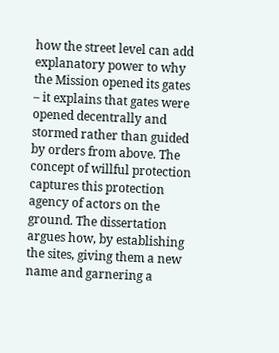how the street level can add explanatory power to why the Mission opened its gates – it explains that gates were opened decentrally and stormed rather than guided by orders from above. The concept of willful protection captures this protection agency of actors on the ground. The dissertation argues how, by establishing the sites, giving them a new name and garnering a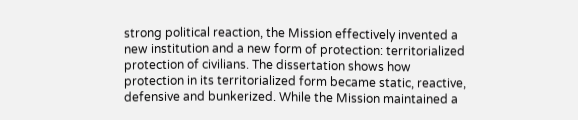strong political reaction, the Mission effectively invented a new institution and a new form of protection: territorialized protection of civilians. The dissertation shows how protection in its territorialized form became static, reactive, defensive and bunkerized. While the Mission maintained a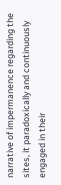narrative of impermanence regarding the sites, it paradoxically and continuously engaged in their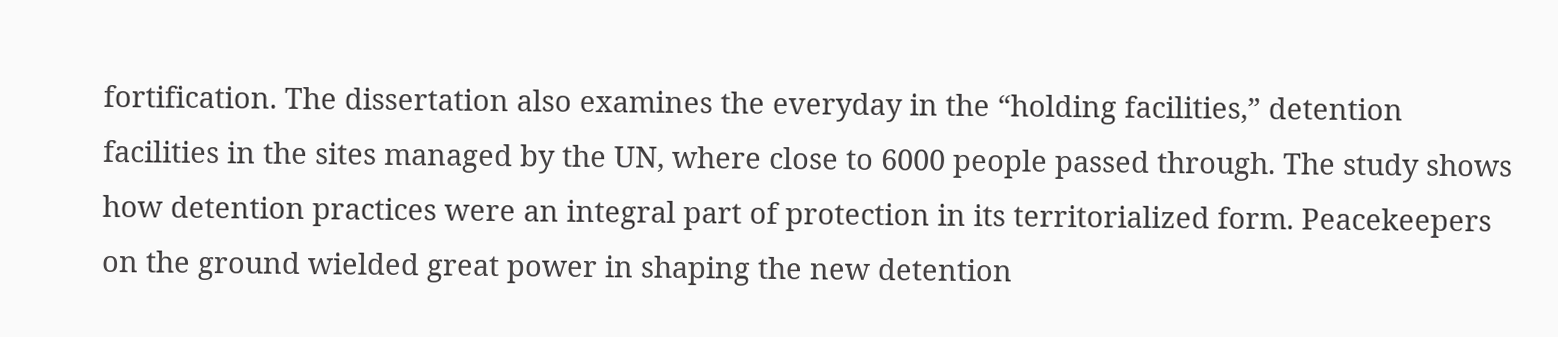fortification. The dissertation also examines the everyday in the “holding facilities,” detention facilities in the sites managed by the UN, where close to 6000 people passed through. The study shows how detention practices were an integral part of protection in its territorialized form. Peacekeepers on the ground wielded great power in shaping the new detention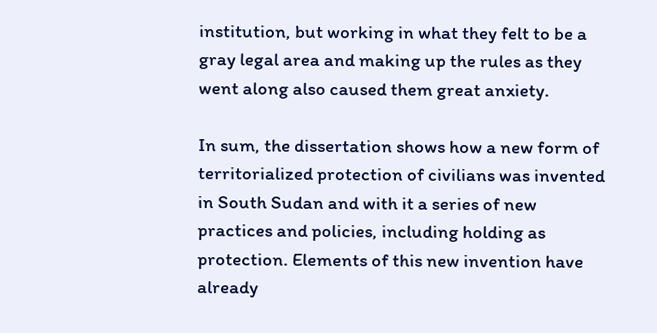institution, but working in what they felt to be a gray legal area and making up the rules as they went along also caused them great anxiety.

In sum, the dissertation shows how a new form of territorialized protection of civilians was invented in South Sudan and with it a series of new practices and policies, including holding as protection. Elements of this new invention have already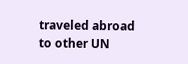traveled abroad to other UN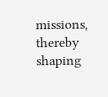missions, thereby shaping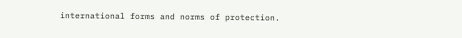international forms and norms of protection.